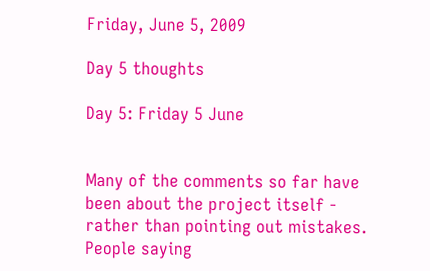Friday, June 5, 2009

Day 5 thoughts

Day 5: Friday 5 June


Many of the comments so far have been about the project itself - rather than pointing out mistakes. People saying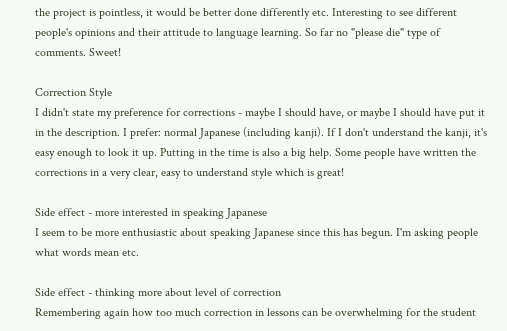the project is pointless, it would be better done differently etc. Interesting to see different people's opinions and their attitude to language learning. So far no "please die" type of comments. Sweet!

Correction Style
I didn't state my preference for corrections - maybe I should have, or maybe I should have put it in the description. I prefer: normal Japanese (including kanji). If I don't understand the kanji, it's easy enough to look it up. Putting in the time is also a big help. Some people have written the corrections in a very clear, easy to understand style which is great!

Side effect - more interested in speaking Japanese
I seem to be more enthusiastic about speaking Japanese since this has begun. I'm asking people what words mean etc.

Side effect - thinking more about level of correction
Remembering again how too much correction in lessons can be overwhelming for the student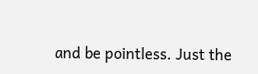and be pointless. Just the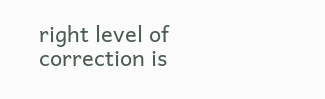right level of correction is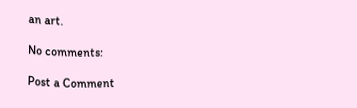an art.

No comments:

Post a Comment